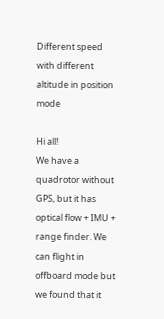Different speed with different altitude in position mode

Hi all!
We have a quadrotor without GPS, but it has optical flow + IMU + range finder. We can flight in offboard mode but we found that it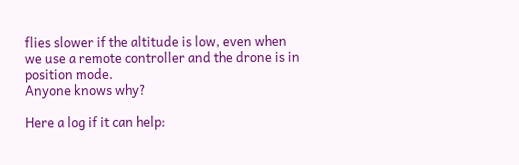flies slower if the altitude is low, even when we use a remote controller and the drone is in position mode.
Anyone knows why?

Here a log if it can help: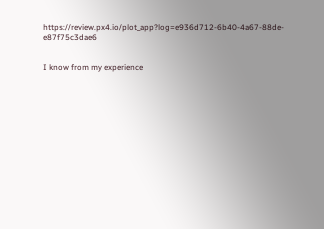https://review.px4.io/plot_app?log=e936d712-6b40-4a67-88de-e87f75c3dae6


I know from my experience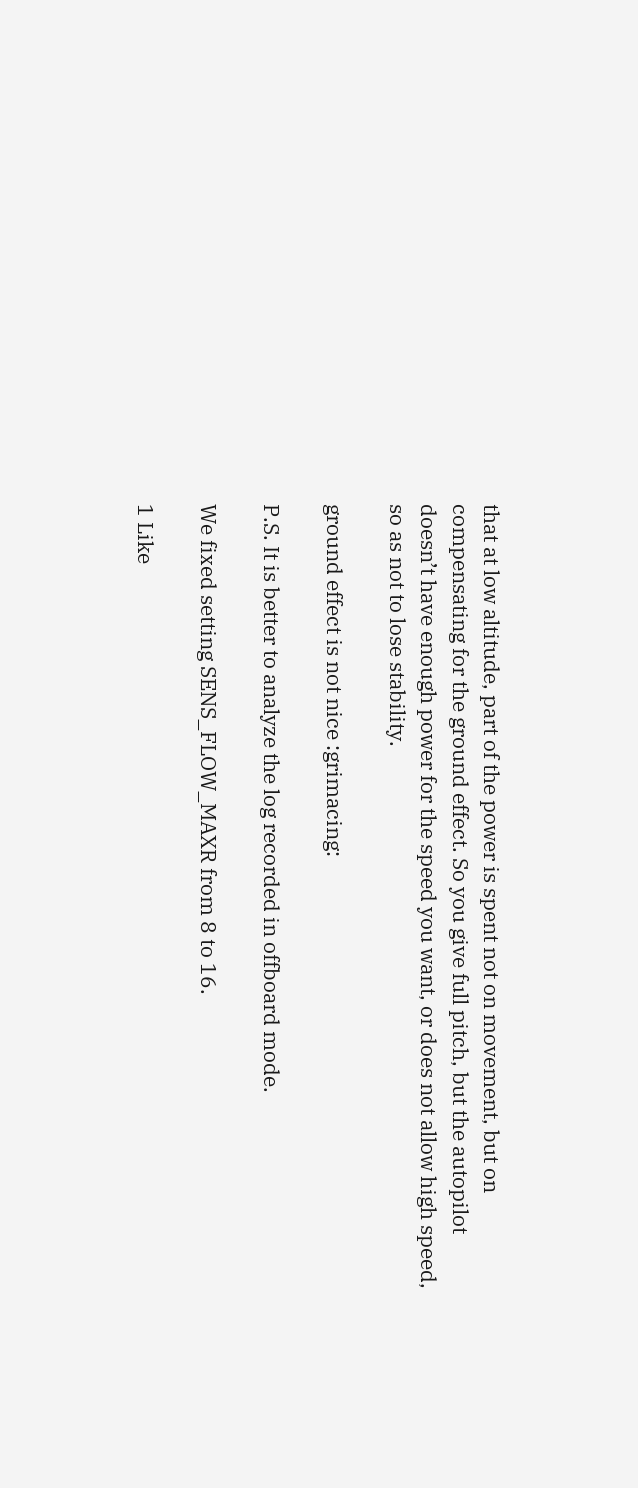that at low altitude, part of the power is spent not on movement, but on compensating for the ground effect. So you give full pitch, but the autopilot doesn’t have enough power for the speed you want, or does not allow high speed, so as not to lose stability.

ground effect is not nice :grimacing:

P.S. It is better to analyze the log recorded in offboard mode.

We fixed setting SENS_FLOW_MAXR from 8 to 16.

1 Like